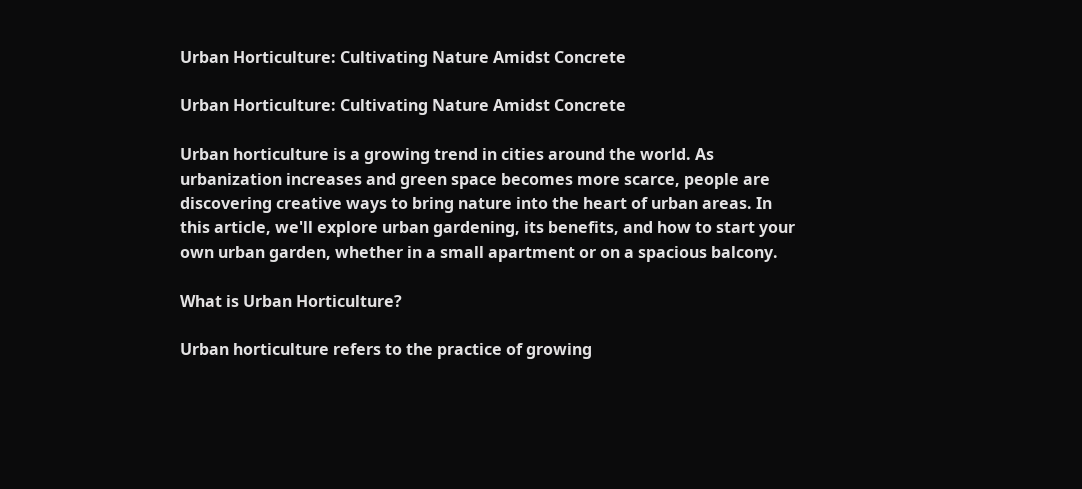Urban Horticulture: Cultivating Nature Amidst Concrete

Urban Horticulture: Cultivating Nature Amidst Concrete

Urban horticulture is a growing trend in cities around the world. As urbanization increases and green space becomes more scarce, people are discovering creative ways to bring nature into the heart of urban areas. In this article, we'll explore urban gardening, its benefits, and how to start your own urban garden, whether in a small apartment or on a spacious balcony.

What is Urban Horticulture?

Urban horticulture refers to the practice of growing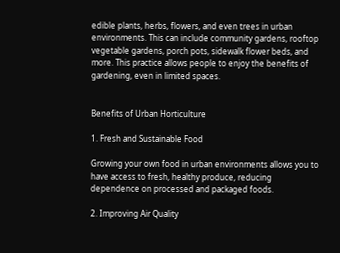edible plants, herbs, flowers, and even trees in urban environments. This can include community gardens, rooftop vegetable gardens, porch pots, sidewalk flower beds, and more. This practice allows people to enjoy the benefits of gardening, even in limited spaces.


Benefits of Urban Horticulture

1. Fresh and Sustainable Food

Growing your own food in urban environments allows you to have access to fresh, healthy produce, reducing dependence on processed and packaged foods.

2. Improving Air Quality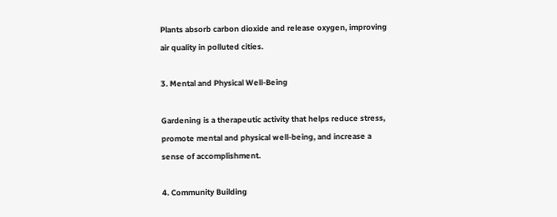Plants absorb carbon dioxide and release oxygen, improving air quality in polluted cities.

3. Mental and Physical Well-Being

Gardening is a therapeutic activity that helps reduce stress, promote mental and physical well-being, and increase a sense of accomplishment.

4. Community Building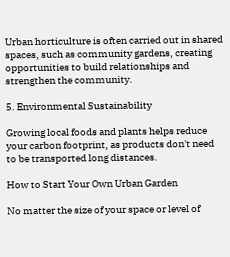Urban horticulture is often carried out in shared spaces, such as community gardens, creating opportunities to build relationships and strengthen the community.

5. Environmental Sustainability

Growing local foods and plants helps reduce your carbon footprint, as products don't need to be transported long distances.

How to Start Your Own Urban Garden

No matter the size of your space or level of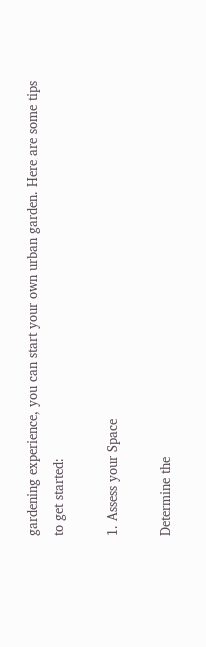gardening experience, you can start your own urban garden. Here are some tips to get started:

1. Assess your Space

Determine the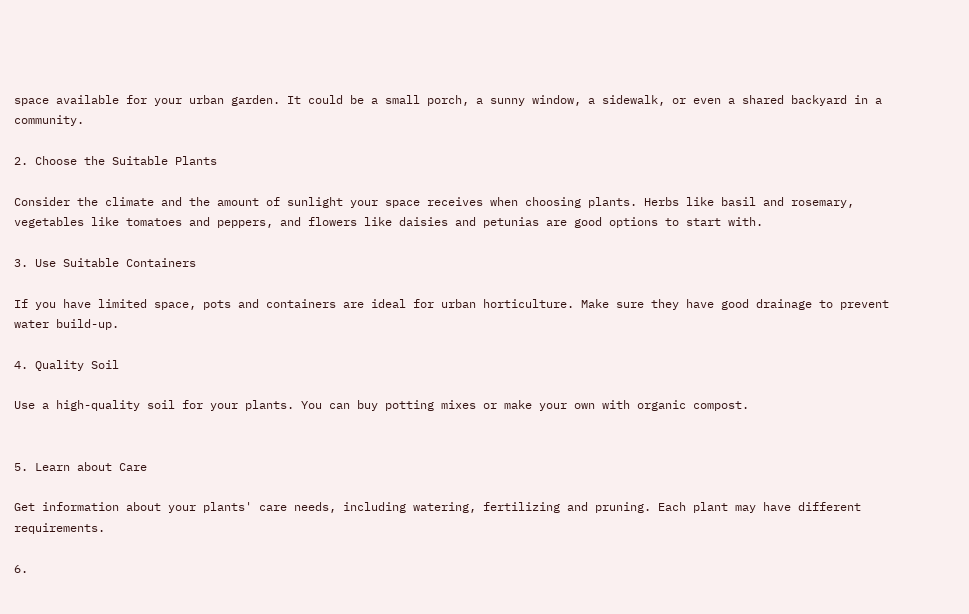space available for your urban garden. It could be a small porch, a sunny window, a sidewalk, or even a shared backyard in a community.

2. Choose the Suitable Plants

Consider the climate and the amount of sunlight your space receives when choosing plants. Herbs like basil and rosemary, vegetables like tomatoes and peppers, and flowers like daisies and petunias are good options to start with.

3. Use Suitable Containers

If you have limited space, pots and containers are ideal for urban horticulture. Make sure they have good drainage to prevent water build-up.

4. Quality Soil

Use a high-quality soil for your plants. You can buy potting mixes or make your own with organic compost.


5. Learn about Care

Get information about your plants' care needs, including watering, fertilizing and pruning. Each plant may have different requirements.

6.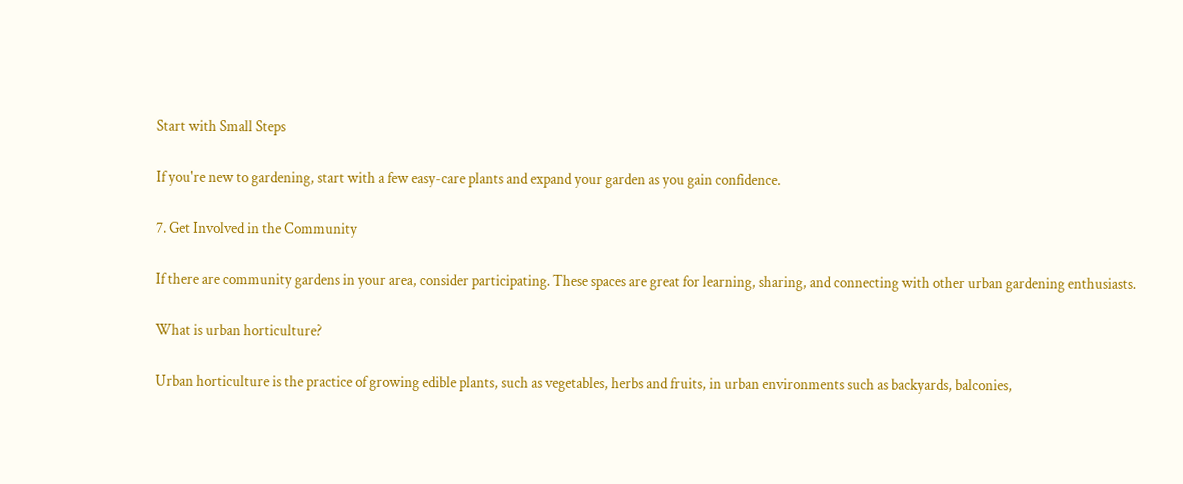Start with Small Steps

If you're new to gardening, start with a few easy-care plants and expand your garden as you gain confidence.

7. Get Involved in the Community

If there are community gardens in your area, consider participating. These spaces are great for learning, sharing, and connecting with other urban gardening enthusiasts.

What is urban horticulture?

Urban horticulture is the practice of growing edible plants, such as vegetables, herbs and fruits, in urban environments such as backyards, balconies,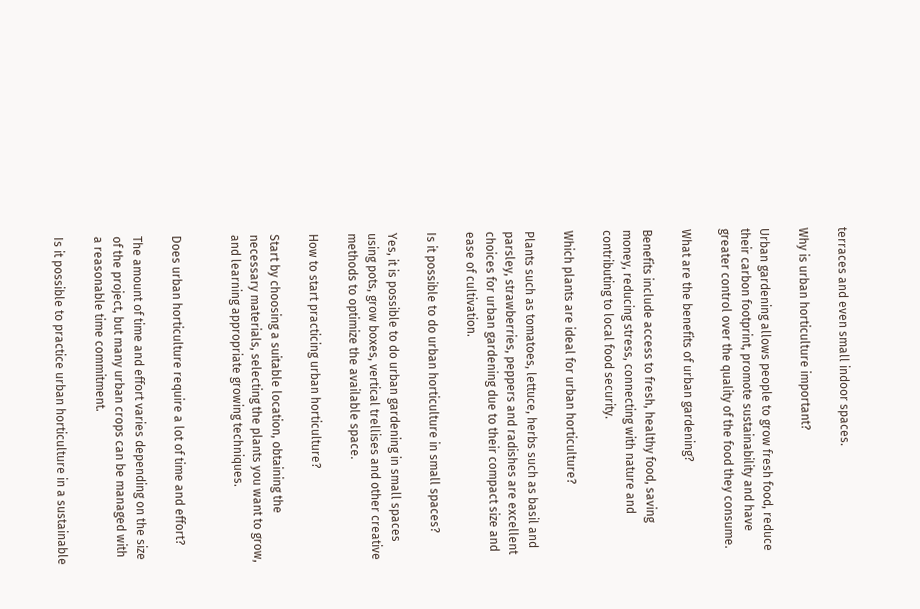terraces and even small indoor spaces.

Why is urban horticulture important?

Urban gardening allows people to grow fresh food, reduce their carbon footprint, promote sustainability and have greater control over the quality of the food they consume.

What are the benefits of urban gardening?

Benefits include access to fresh, healthy food, saving money, reducing stress, connecting with nature and contributing to local food security.

Which plants are ideal for urban horticulture?

Plants such as tomatoes, lettuce, herbs such as basil and parsley, strawberries, peppers and radishes are excellent choices for urban gardening due to their compact size and ease of cultivation.

Is it possible to do urban horticulture in small spaces?

Yes, it is possible to do urban gardening in small spaces using pots, grow boxes, vertical trellises and other creative methods to optimize the available space.

How to start practicing urban horticulture?

Start by choosing a suitable location, obtaining the necessary materials, selecting the plants you want to grow, and learning appropriate growing techniques.


Does urban horticulture require a lot of time and effort?

The amount of time and effort varies depending on the size of the project, but many urban crops can be managed with a reasonable time commitment.

Is it possible to practice urban horticulture in a sustainable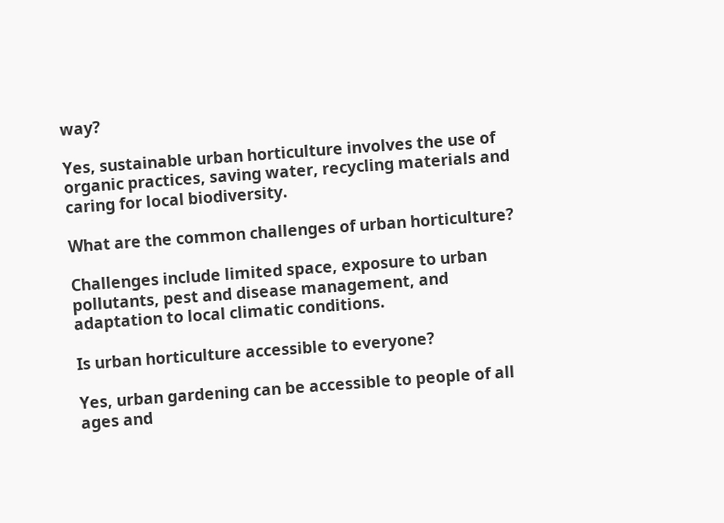way?

Yes, sustainable urban horticulture involves the use of organic practices, saving water, recycling materials and caring for local biodiversity.

What are the common challenges of urban horticulture?

Challenges include limited space, exposure to urban pollutants, pest and disease management, and adaptation to local climatic conditions.

Is urban horticulture accessible to everyone?

Yes, urban gardening can be accessible to people of all ages and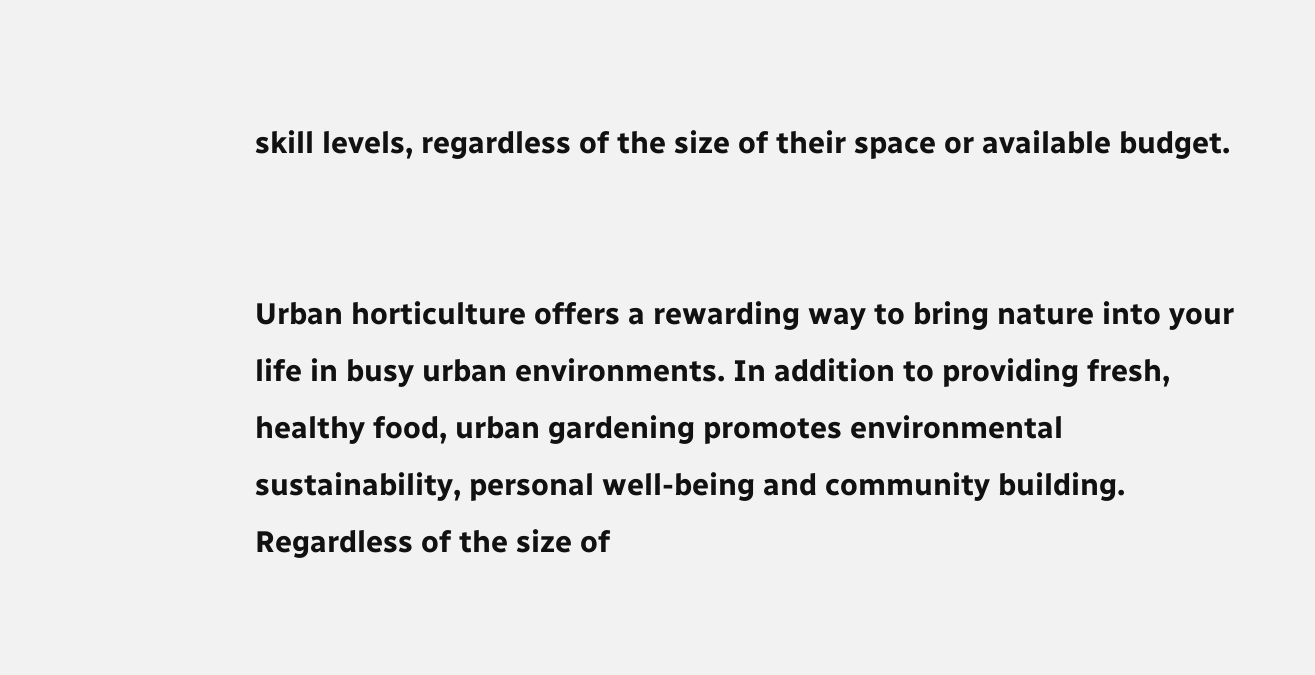skill levels, regardless of the size of their space or available budget.


Urban horticulture offers a rewarding way to bring nature into your life in busy urban environments. In addition to providing fresh, healthy food, urban gardening promotes environmental sustainability, personal well-being and community building. Regardless of the size of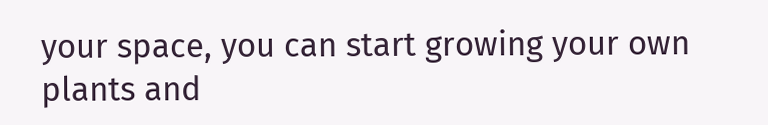your space, you can start growing your own plants and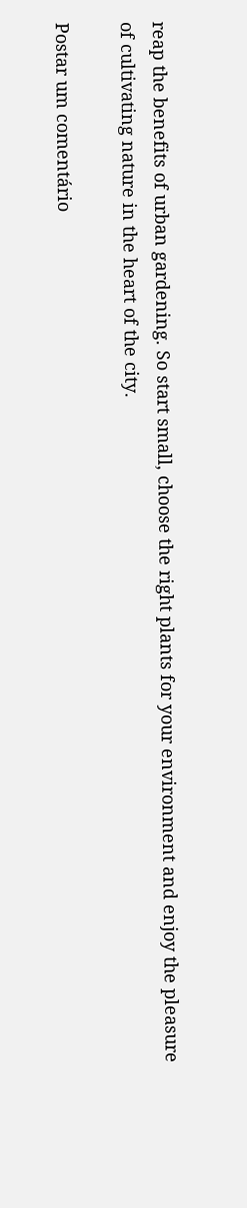reap the benefits of urban gardening. So start small, choose the right plants for your environment and enjoy the pleasure of cultivating nature in the heart of the city.

Postar um comentário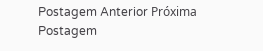Postagem Anterior Próxima Postagem